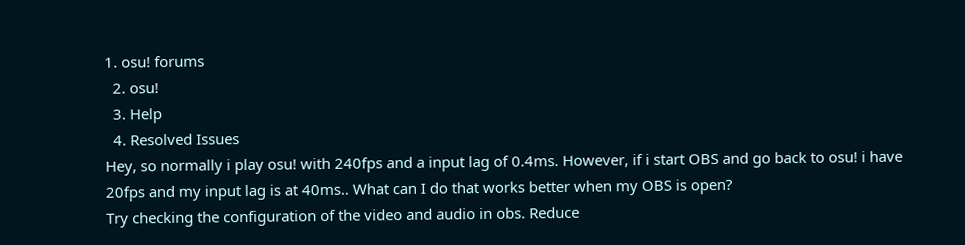1. osu! forums
  2. osu!
  3. Help
  4. Resolved Issues
Hey, so normally i play osu! with 240fps and a input lag of 0.4ms. However, if i start OBS and go back to osu! i have 20fps and my input lag is at 40ms.. What can I do that works better when my OBS is open?
Try checking the configuration of the video and audio in obs. Reduce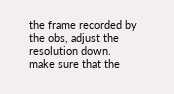the frame recorded by the obs, adjust the resolution down.
make sure that the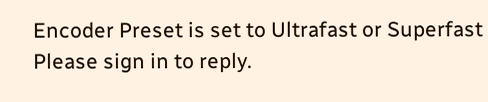Encoder Preset is set to Ultrafast or Superfast
Please sign in to reply.